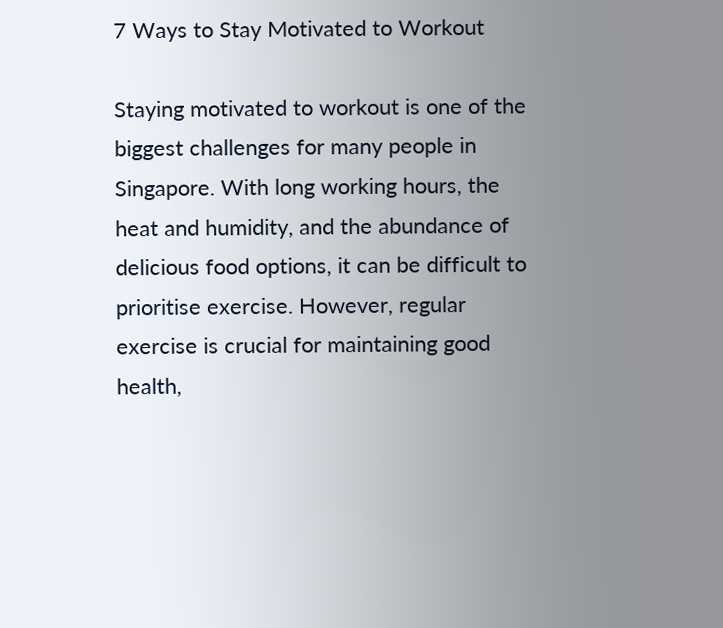7 Ways to Stay Motivated to Workout

Staying motivated to workout is one of the biggest challenges for many people in Singapore. With long working hours, the heat and humidity, and the abundance of delicious food options, it can be difficult to prioritise exercise. However, regular exercise is crucial for maintaining good health,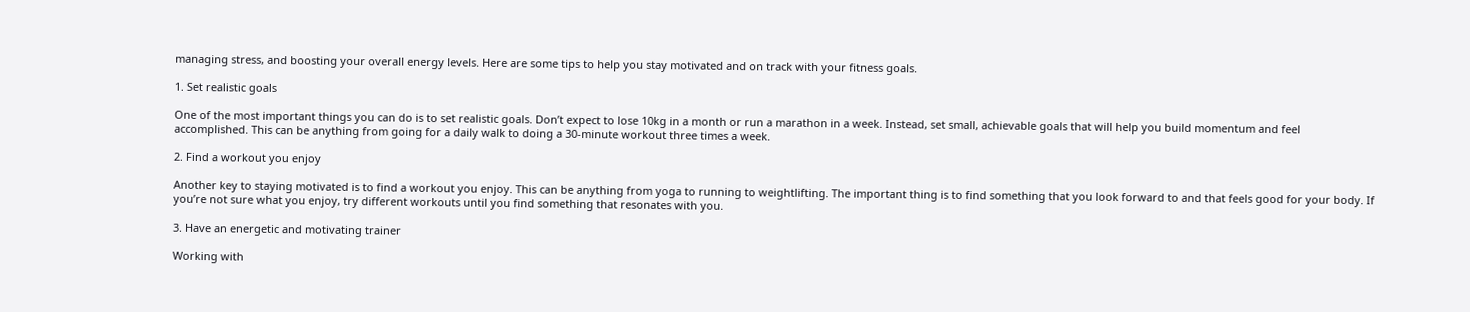managing stress, and boosting your overall energy levels. Here are some tips to help you stay motivated and on track with your fitness goals.

1. Set realistic goals

One of the most important things you can do is to set realistic goals. Don’t expect to lose 10kg in a month or run a marathon in a week. Instead, set small, achievable goals that will help you build momentum and feel accomplished. This can be anything from going for a daily walk to doing a 30-minute workout three times a week.

2. Find a workout you enjoy

Another key to staying motivated is to find a workout you enjoy. This can be anything from yoga to running to weightlifting. The important thing is to find something that you look forward to and that feels good for your body. If you’re not sure what you enjoy, try different workouts until you find something that resonates with you.

3. Have an energetic and motivating trainer

Working with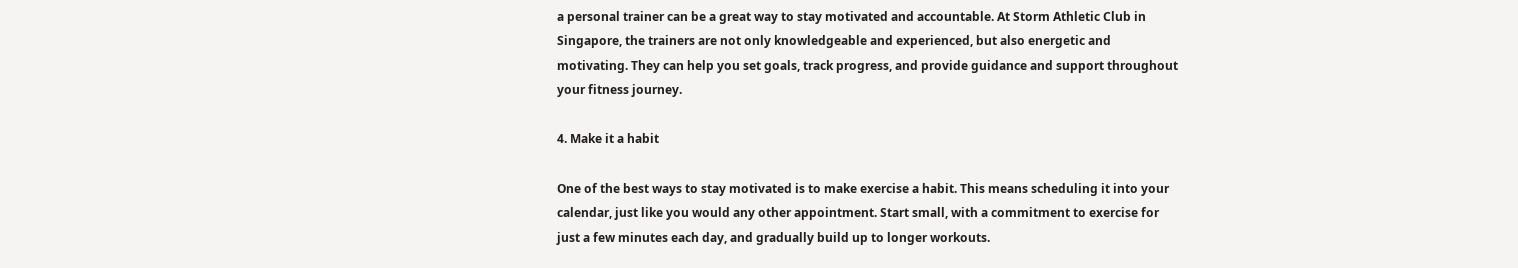a personal trainer can be a great way to stay motivated and accountable. At Storm Athletic Club in Singapore, the trainers are not only knowledgeable and experienced, but also energetic and motivating. They can help you set goals, track progress, and provide guidance and support throughout your fitness journey.

4. Make it a habit

One of the best ways to stay motivated is to make exercise a habit. This means scheduling it into your calendar, just like you would any other appointment. Start small, with a commitment to exercise for just a few minutes each day, and gradually build up to longer workouts.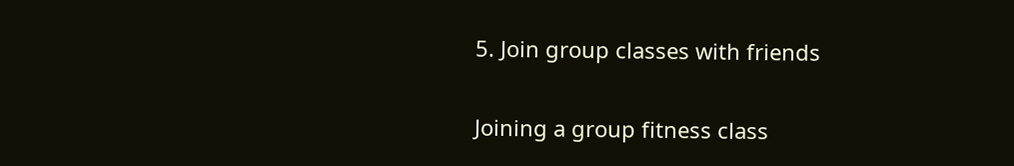5. Join group classes with friends

Joining a group fitness class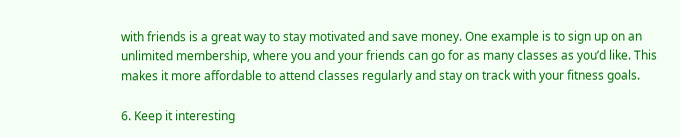with friends is a great way to stay motivated and save money. One example is to sign up on an unlimited membership, where you and your friends can go for as many classes as you’d like. This makes it more affordable to attend classes regularly and stay on track with your fitness goals.

6. Keep it interesting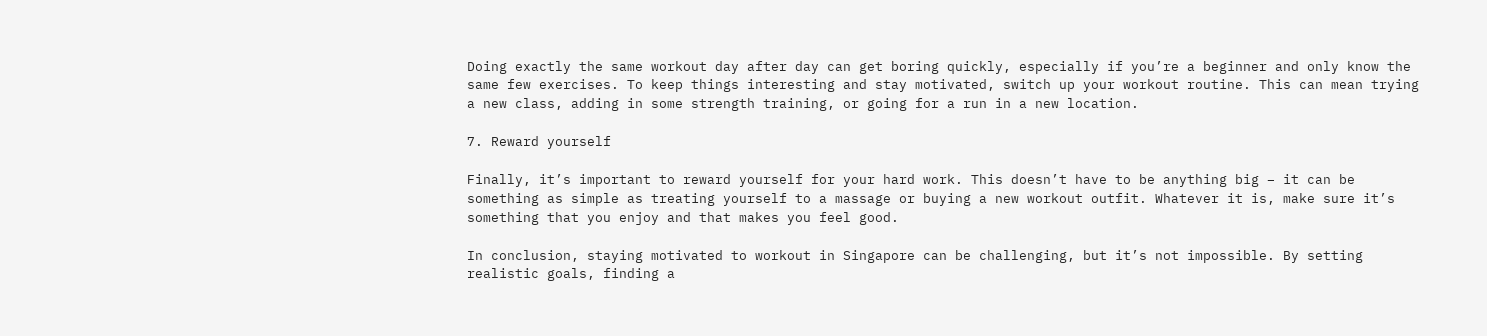Doing exactly the same workout day after day can get boring quickly, especially if you’re a beginner and only know the same few exercises. To keep things interesting and stay motivated, switch up your workout routine. This can mean trying a new class, adding in some strength training, or going for a run in a new location.

7. Reward yourself

Finally, it’s important to reward yourself for your hard work. This doesn’t have to be anything big – it can be something as simple as treating yourself to a massage or buying a new workout outfit. Whatever it is, make sure it’s something that you enjoy and that makes you feel good.

In conclusion, staying motivated to workout in Singapore can be challenging, but it’s not impossible. By setting realistic goals, finding a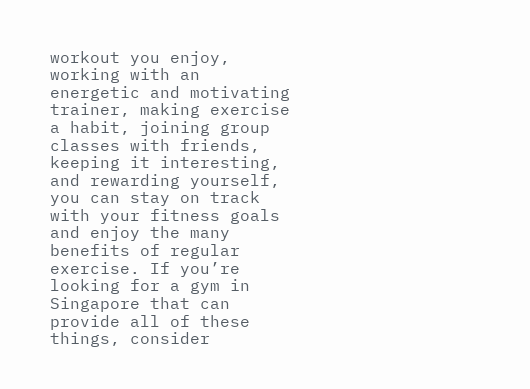workout you enjoy, working with an energetic and motivating trainer, making exercise a habit, joining group classes with friends, keeping it interesting, and rewarding yourself, you can stay on track with your fitness goals and enjoy the many benefits of regular exercise. If you’re looking for a gym in Singapore that can provide all of these things, consider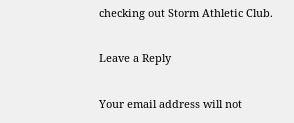checking out Storm Athletic Club.

Leave a Reply

Your email address will not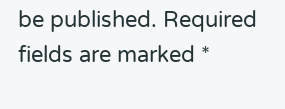be published. Required fields are marked *